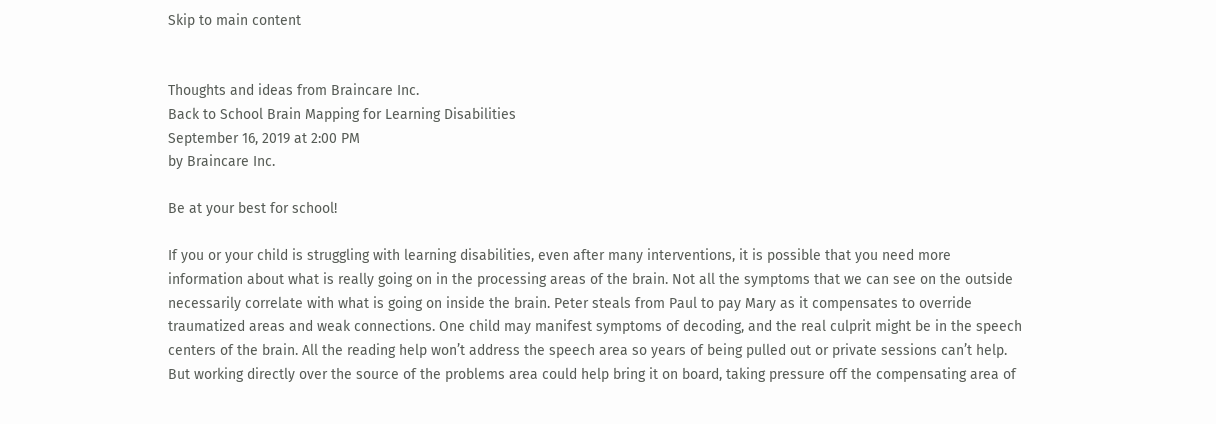Skip to main content


Thoughts and ideas from Braincare Inc.
Back to School Brain Mapping for Learning Disabilities
September 16, 2019 at 2:00 PM
by Braincare Inc.

Be at your best for school!

If you or your child is struggling with learning disabilities, even after many interventions, it is possible that you need more information about what is really going on in the processing areas of the brain. Not all the symptoms that we can see on the outside necessarily correlate with what is going on inside the brain. Peter steals from Paul to pay Mary as it compensates to override traumatized areas and weak connections. One child may manifest symptoms of decoding, and the real culprit might be in the speech centers of the brain. All the reading help won’t address the speech area so years of being pulled out or private sessions can’t help. But working directly over the source of the problems area could help bring it on board, taking pressure off the compensating area of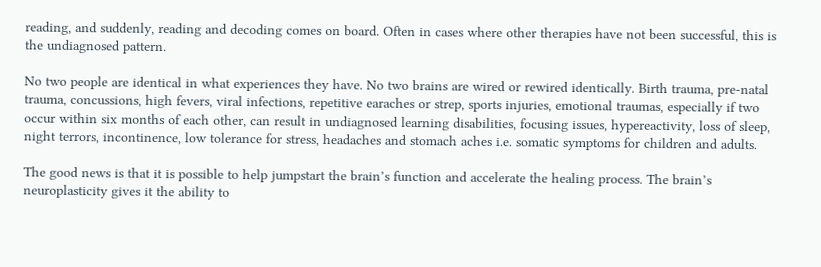reading, and suddenly, reading and decoding comes on board. Often in cases where other therapies have not been successful, this is the undiagnosed pattern.

No two people are identical in what experiences they have. No two brains are wired or rewired identically. Birth trauma, pre-natal trauma, concussions, high fevers, viral infections, repetitive earaches or strep, sports injuries, emotional traumas, especially if two occur within six months of each other, can result in undiagnosed learning disabilities, focusing issues, hypereactivity, loss of sleep, night terrors, incontinence, low tolerance for stress, headaches and stomach aches i.e. somatic symptoms for children and adults.

The good news is that it is possible to help jumpstart the brain’s function and accelerate the healing process. The brain’s neuroplasticity gives it the ability to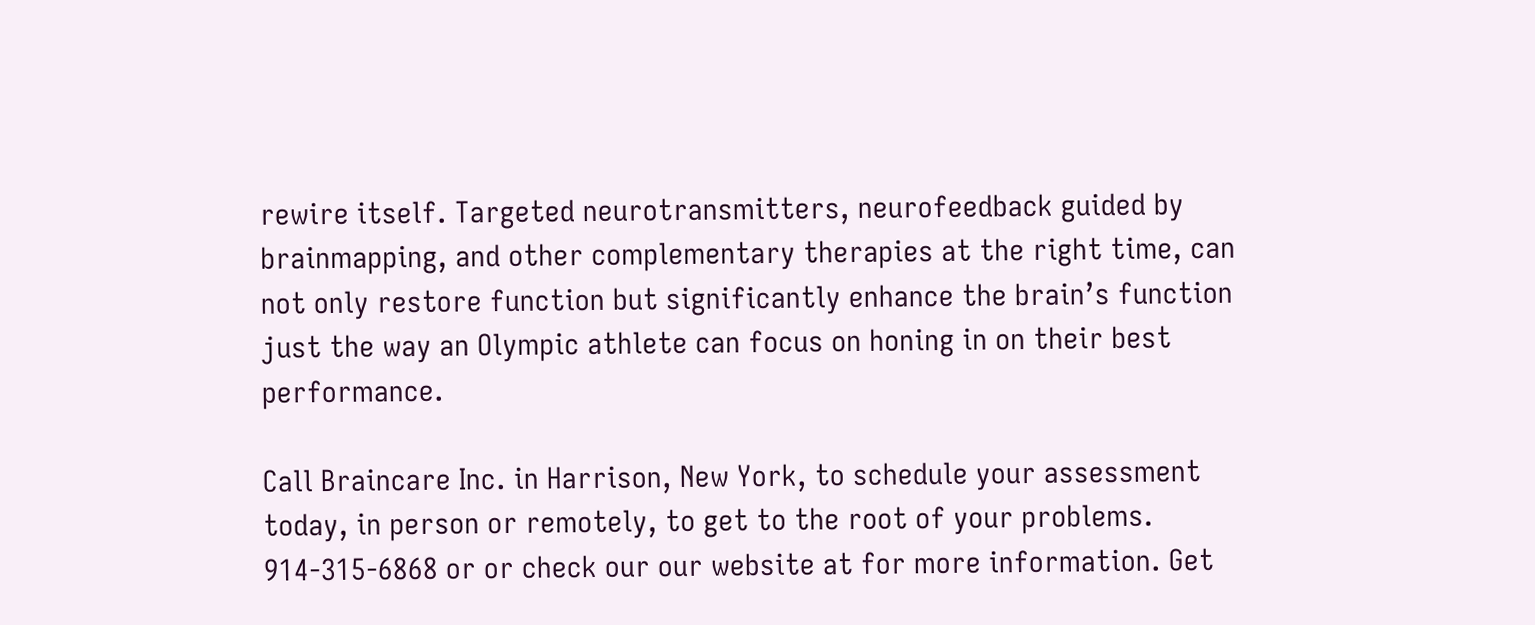rewire itself. Targeted neurotransmitters, neurofeedback guided by brainmapping, and other complementary therapies at the right time, can not only restore function but significantly enhance the brain’s function just the way an Olympic athlete can focus on honing in on their best performance.

Call Braincare Inc. in Harrison, New York, to schedule your assessment today, in person or remotely, to get to the root of your problems. 914-315-6868 or or check our our website at for more information. Get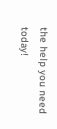the help you need today!